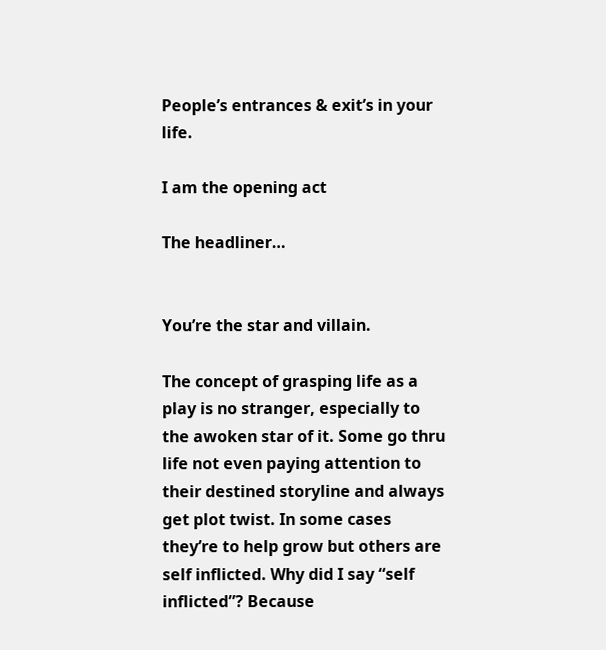People’s entrances & exit’s in your life.

I am the opening act

The headliner…


You’re the star and villain.

The concept of grasping life as a play is no stranger, especially to the awoken star of it. Some go thru life not even paying attention to their destined storyline and always get plot twist. In some cases they’re to help grow but others are self inflicted. Why did I say “self inflicted”? Because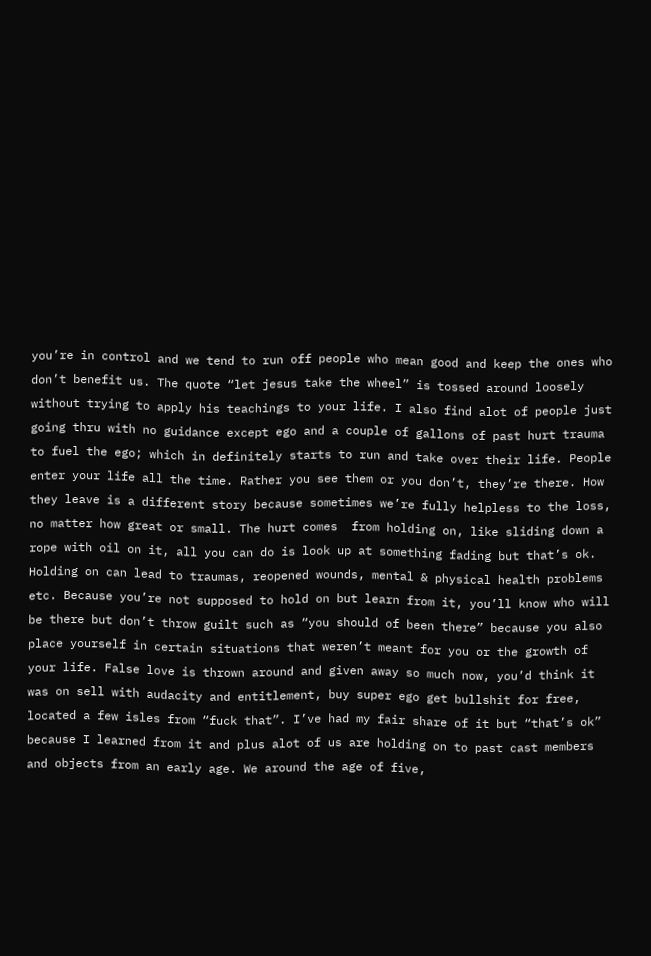you’re in control and we tend to run off people who mean good and keep the ones who don’t benefit us. The quote “let jesus take the wheel” is tossed around loosely without trying to apply his teachings to your life. I also find alot of people just going thru with no guidance except ego and a couple of gallons of past hurt trauma to fuel the ego; which in definitely starts to run and take over their life. People enter your life all the time. Rather you see them or you don’t, they’re there. How they leave is a different story because sometimes we’re fully helpless to the loss, no matter how great or small. The hurt comes  from holding on, like sliding down a rope with oil on it, all you can do is look up at something fading but that’s ok. Holding on can lead to traumas, reopened wounds, mental & physical health problems etc. Because you’re not supposed to hold on but learn from it, you’ll know who will be there but don’t throw guilt such as “you should of been there” because you also place yourself in certain situations that weren’t meant for you or the growth of your life. False love is thrown around and given away so much now, you’d think it was on sell with audacity and entitlement, buy super ego get bullshit for free, located a few isles from “fuck that”. I’ve had my fair share of it but “that’s ok” because I learned from it and plus alot of us are holding on to past cast members and objects from an early age. We around the age of five,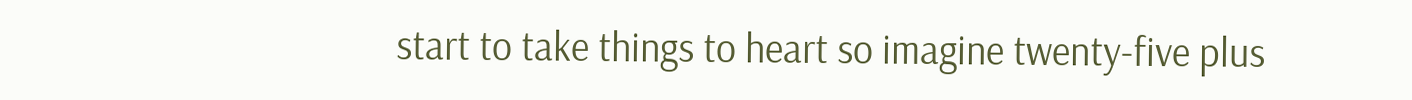start to take things to heart so imagine twenty-five plus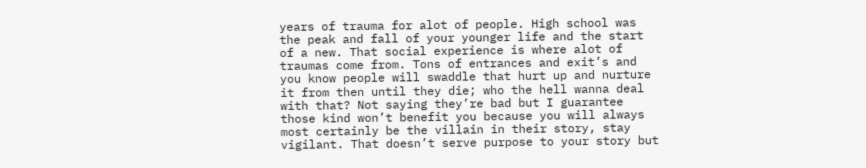years of trauma for alot of people. High school was the peak and fall of your younger life and the start of a new. That social experience is where alot of traumas come from. Tons of entrances and exit’s and you know people will swaddle that hurt up and nurture it from then until they die; who the hell wanna deal with that? Not saying they’re bad but I guarantee those kind won’t benefit you because you will always most certainly be the villain in their story, stay vigilant. That doesn’t serve purpose to your story but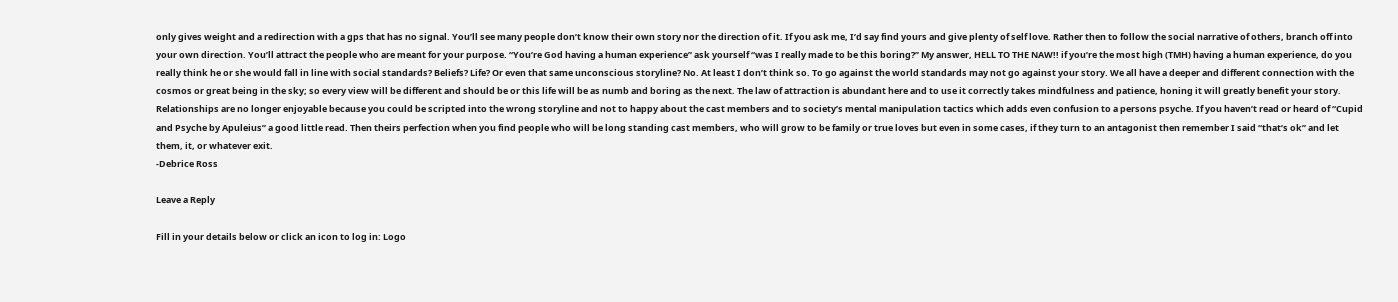only gives weight and a redirection with a gps that has no signal. You’ll see many people don’t know their own story nor the direction of it. If you ask me, I’d say find yours and give plenty of self love. Rather then to follow the social narrative of others, branch off into your own direction. You’ll attract the people who are meant for your purpose. “You’re God having a human experience” ask yourself “was I really made to be this boring?” My answer, HELL TO THE NAW!! if you’re the most high (TMH) having a human experience, do you really think he or she would fall in line with social standards? Beliefs? Life? Or even that same unconscious storyline? No. At least I don’t think so. To go against the world standards may not go against your story. We all have a deeper and different connection with the cosmos or great being in the sky; so every view will be different and should be or this life will be as numb and boring as the next. The law of attraction is abundant here and to use it correctly takes mindfulness and patience, honing it will greatly benefit your story. Relationships are no longer enjoyable because you could be scripted into the wrong storyline and not to happy about the cast members and to society’s mental manipulation tactics which adds even confusion to a persons psyche. If you haven’t read or heard of “Cupid and Psyche by Apuleius” a good little read. Then theirs perfection when you find people who will be long standing cast members, who will grow to be family or true loves but even in some cases, if they turn to an antagonist then remember I said “that’s ok” and let them, it, or whatever exit.
-Debrice Ross

Leave a Reply

Fill in your details below or click an icon to log in: Logo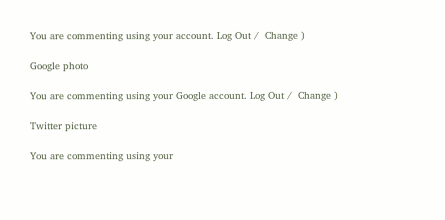You are commenting using your account. Log Out /  Change )

Google photo

You are commenting using your Google account. Log Out /  Change )

Twitter picture

You are commenting using your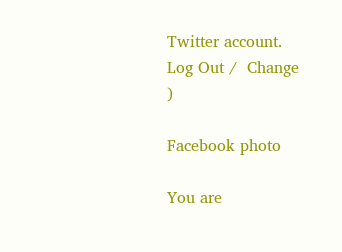Twitter account. Log Out /  Change )

Facebook photo

You are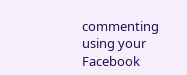commenting using your Facebook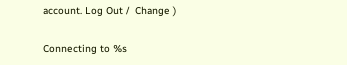account. Log Out /  Change )

Connecting to %s